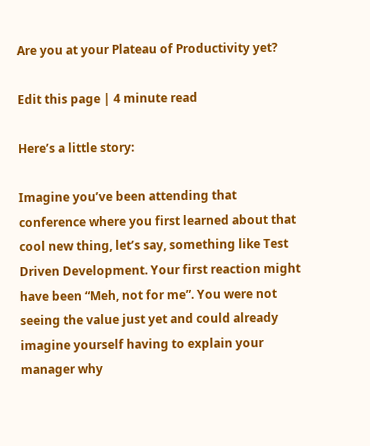Are you at your Plateau of Productivity yet?

Edit this page | 4 minute read

Here’s a little story:

Imagine you’ve been attending that conference where you first learned about that cool new thing, let’s say, something like Test Driven Development. Your first reaction might have been “Meh, not for me”. You were not seeing the value just yet and could already imagine yourself having to explain your manager why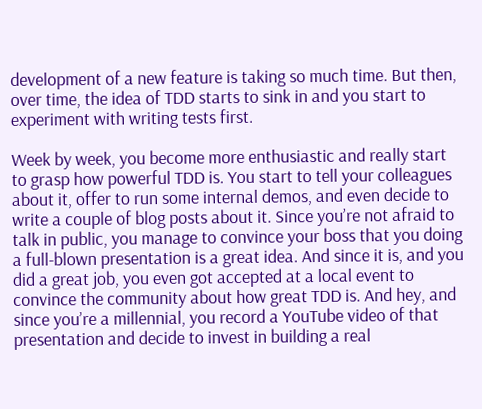development of a new feature is taking so much time. But then, over time, the idea of TDD starts to sink in and you start to experiment with writing tests first.

Week by week, you become more enthusiastic and really start to grasp how powerful TDD is. You start to tell your colleagues about it, offer to run some internal demos, and even decide to write a couple of blog posts about it. Since you’re not afraid to talk in public, you manage to convince your boss that you doing a full-blown presentation is a great idea. And since it is, and you did a great job, you even got accepted at a local event to convince the community about how great TDD is. And hey, and since you’re a millennial, you record a YouTube video of that presentation and decide to invest in building a real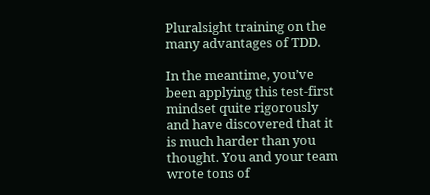Pluralsight training on the many advantages of TDD.

In the meantime, you’ve been applying this test-first mindset quite rigorously and have discovered that it is much harder than you thought. You and your team wrote tons of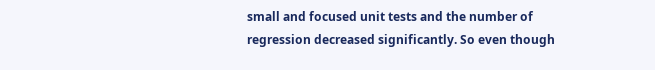small and focused unit tests and the number of regression decreased significantly. So even though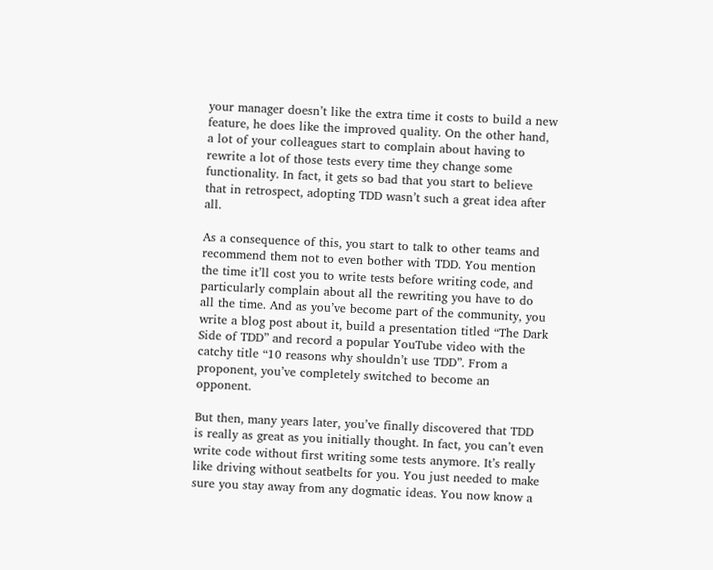your manager doesn’t like the extra time it costs to build a new feature, he does like the improved quality. On the other hand, a lot of your colleagues start to complain about having to rewrite a lot of those tests every time they change some functionality. In fact, it gets so bad that you start to believe that in retrospect, adopting TDD wasn’t such a great idea after all.

As a consequence of this, you start to talk to other teams and recommend them not to even bother with TDD. You mention the time it’ll cost you to write tests before writing code, and particularly complain about all the rewriting you have to do all the time. And as you’ve become part of the community, you write a blog post about it, build a presentation titled “The Dark Side of TDD” and record a popular YouTube video with the catchy title “10 reasons why shouldn’t use TDD”. From a proponent, you’ve completely switched to become an opponent.

But then, many years later, you’ve finally discovered that TDD is really as great as you initially thought. In fact, you can’t even write code without first writing some tests anymore. It’s really like driving without seatbelts for you. You just needed to make sure you stay away from any dogmatic ideas. You now know a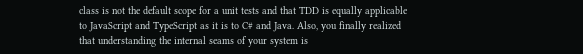class is not the default scope for a unit tests and that TDD is equally applicable to JavaScript and TypeScript as it is to C# and Java. Also, you finally realized that understanding the internal seams of your system is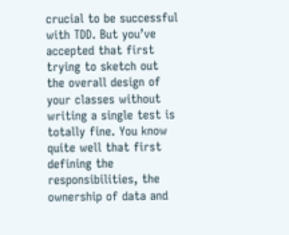crucial to be successful with TDD. But you’ve accepted that first trying to sketch out the overall design of your classes without writing a single test is totally fine. You know quite well that first defining the responsibilities, the ownership of data and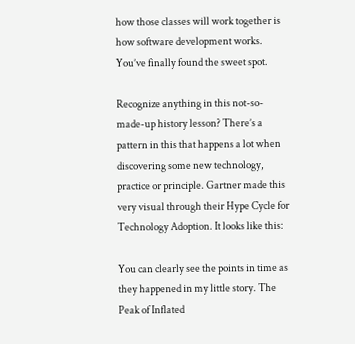how those classes will work together is how software development works. You’ve finally found the sweet spot.

Recognize anything in this not-so-made-up history lesson? There’s a pattern in this that happens a lot when discovering some new technology, practice or principle. Gartner made this very visual through their Hype Cycle for Technology Adoption. It looks like this:

You can clearly see the points in time as they happened in my little story. The Peak of Inflated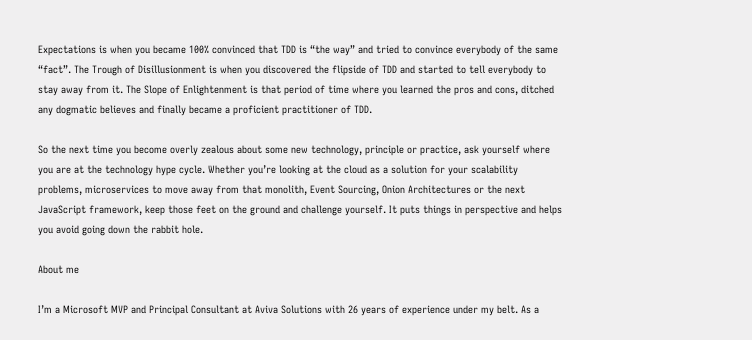Expectations is when you became 100% convinced that TDD is “the way” and tried to convince everybody of the same “fact”. The Trough of Disillusionment is when you discovered the flipside of TDD and started to tell everybody to stay away from it. The Slope of Enlightenment is that period of time where you learned the pros and cons, ditched any dogmatic believes and finally became a proficient practitioner of TDD.

So the next time you become overly zealous about some new technology, principle or practice, ask yourself where you are at the technology hype cycle. Whether you’re looking at the cloud as a solution for your scalability problems, microservices to move away from that monolith, Event Sourcing, Onion Architectures or the next JavaScript framework, keep those feet on the ground and challenge yourself. It puts things in perspective and helps you avoid going down the rabbit hole.

About me

I’m a Microsoft MVP and Principal Consultant at Aviva Solutions with 26 years of experience under my belt. As a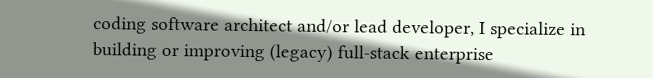coding software architect and/or lead developer, I specialize in building or improving (legacy) full-stack enterprise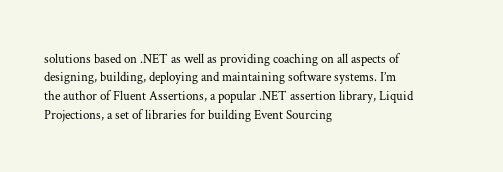solutions based on .NET as well as providing coaching on all aspects of designing, building, deploying and maintaining software systems. I’m the author of Fluent Assertions, a popular .NET assertion library, Liquid Projections, a set of libraries for building Event Sourcing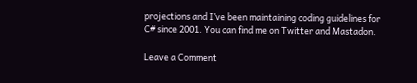projections and I’ve been maintaining coding guidelines for C# since 2001. You can find me on Twitter and Mastadon.

Leave a Comment